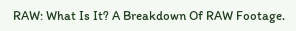RAW: What Is It? A Breakdown Of RAW Footage.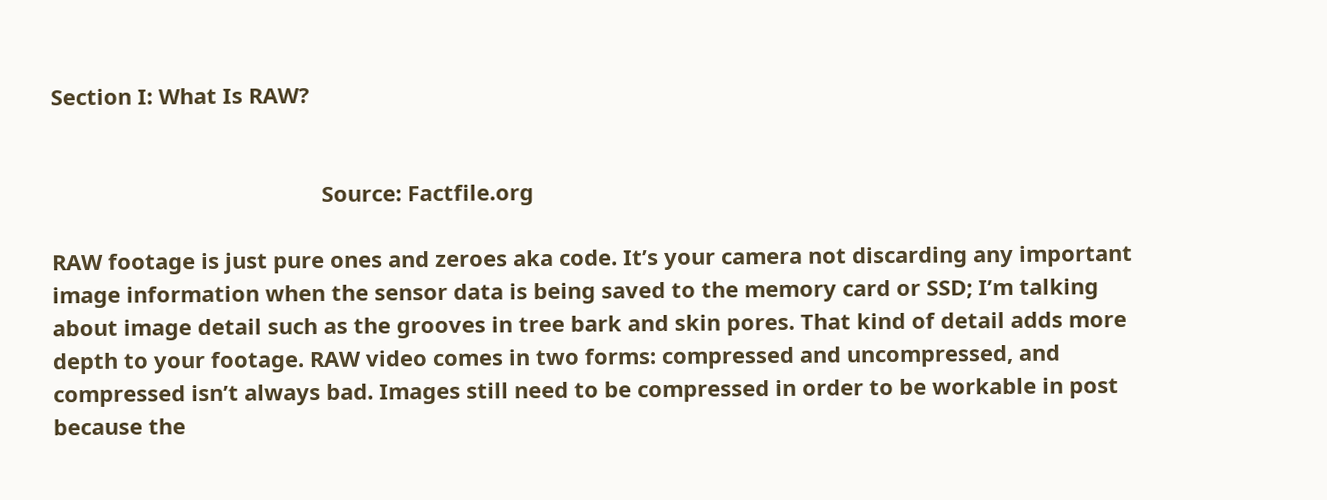Section I: What Is RAW?


                                             Source: Factfile.org

RAW footage is just pure ones and zeroes aka code. It’s your camera not discarding any important image information when the sensor data is being saved to the memory card or SSD; I’m talking about image detail such as the grooves in tree bark and skin pores. That kind of detail adds more depth to your footage. RAW video comes in two forms: compressed and uncompressed, and compressed isn’t always bad. Images still need to be compressed in order to be workable in post because the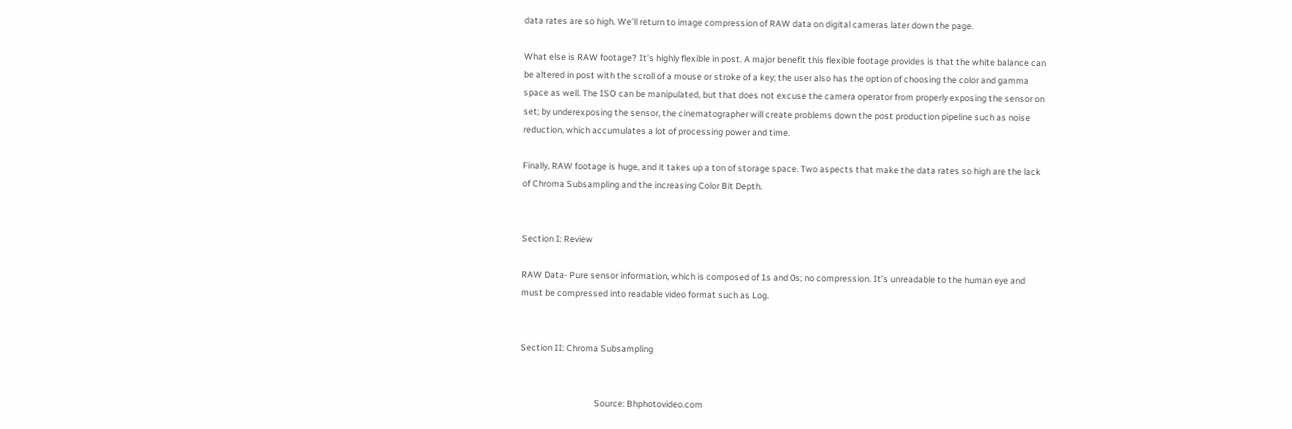data rates are so high. We’ll return to image compression of RAW data on digital cameras later down the page.

What else is RAW footage? It’s highly flexible in post. A major benefit this flexible footage provides is that the white balance can be altered in post with the scroll of a mouse or stroke of a key; the user also has the option of choosing the color and gamma space as well. The ISO can be manipulated, but that does not excuse the camera operator from properly exposing the sensor on set; by underexposing the sensor, the cinematographer will create problems down the post production pipeline such as noise reduction, which accumulates a lot of processing power and time.

Finally, RAW footage is huge, and it takes up a ton of storage space. Two aspects that make the data rates so high are the lack of Chroma Subsampling and the increasing Color Bit Depth.


Section I: Review

RAW Data- Pure sensor information, which is composed of 1s and 0s; no compression. It’s unreadable to the human eye and must be compressed into readable video format such as Log.


Section II: Chroma Subsampling


                                     Source: Bhphotovideo.com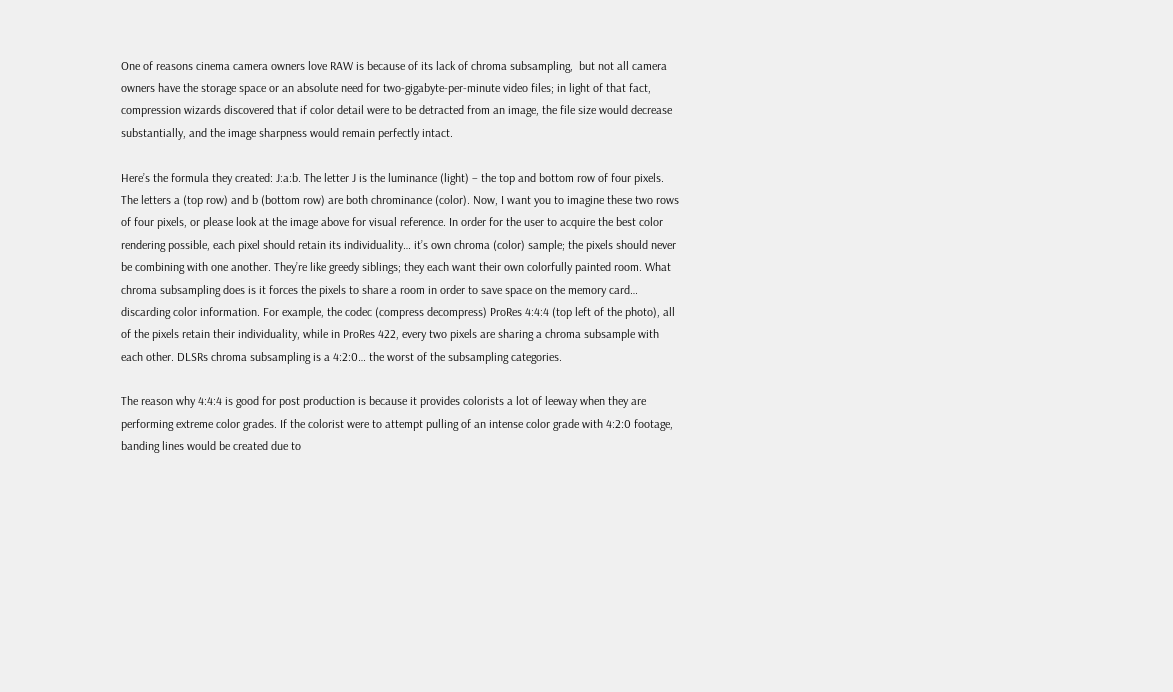One of reasons cinema camera owners love RAW is because of its lack of chroma subsampling,  but not all camera owners have the storage space or an absolute need for two-gigabyte-per-minute video files; in light of that fact, compression wizards discovered that if color detail were to be detracted from an image, the file size would decrease substantially, and the image sharpness would remain perfectly intact.

Here’s the formula they created: J:a:b. The letter J is the luminance (light) – the top and bottom row of four pixels. The letters a (top row) and b (bottom row) are both chrominance (color). Now, I want you to imagine these two rows of four pixels, or please look at the image above for visual reference. In order for the user to acquire the best color rendering possible, each pixel should retain its individuality… it’s own chroma (color) sample; the pixels should never be combining with one another. They’re like greedy siblings; they each want their own colorfully painted room. What chroma subsampling does is it forces the pixels to share a room in order to save space on the memory card… discarding color information. For example, the codec (compress decompress) ProRes 4:4:4 (top left of the photo), all of the pixels retain their individuality, while in ProRes 422, every two pixels are sharing a chroma subsample with each other. DLSRs chroma subsampling is a 4:2:0… the worst of the subsampling categories.

The reason why 4:4:4 is good for post production is because it provides colorists a lot of leeway when they are performing extreme color grades. If the colorist were to attempt pulling of an intense color grade with 4:2:0 footage, banding lines would be created due to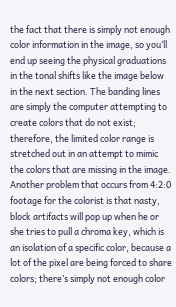the fact that there is simply not enough color information in the image, so you’ll end up seeing the physical graduations in the tonal shifts like the image below in the next section. The banding lines are simply the computer attempting to create colors that do not exist; therefore, the limited color range is stretched out in an attempt to mimic the colors that are missing in the image. Another problem that occurs from 4:2:0 footage for the colorist is that nasty, block artifacts will pop up when he or she tries to pull a chroma key, which is an isolation of a specific color, because a lot of the pixel are being forced to share colors; there’s simply not enough color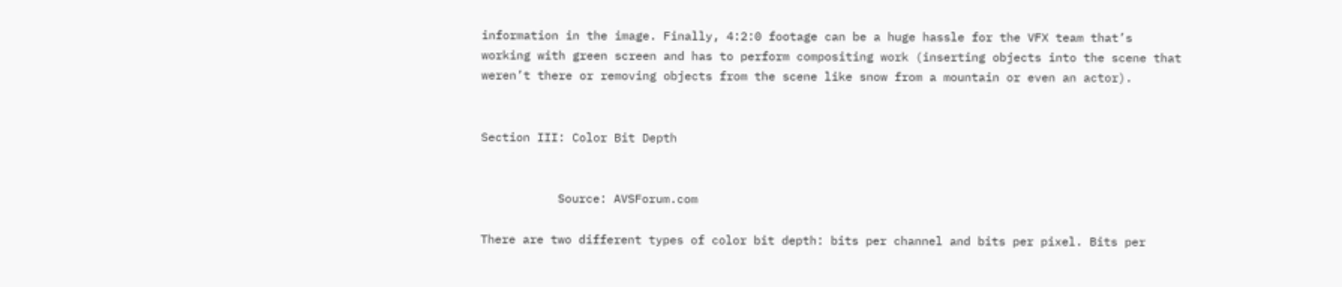information in the image. Finally, 4:2:0 footage can be a huge hassle for the VFX team that’s working with green screen and has to perform compositing work (inserting objects into the scene that weren’t there or removing objects from the scene like snow from a mountain or even an actor).


Section III: Color Bit Depth


           Source: AVSForum.com

There are two different types of color bit depth: bits per channel and bits per pixel. Bits per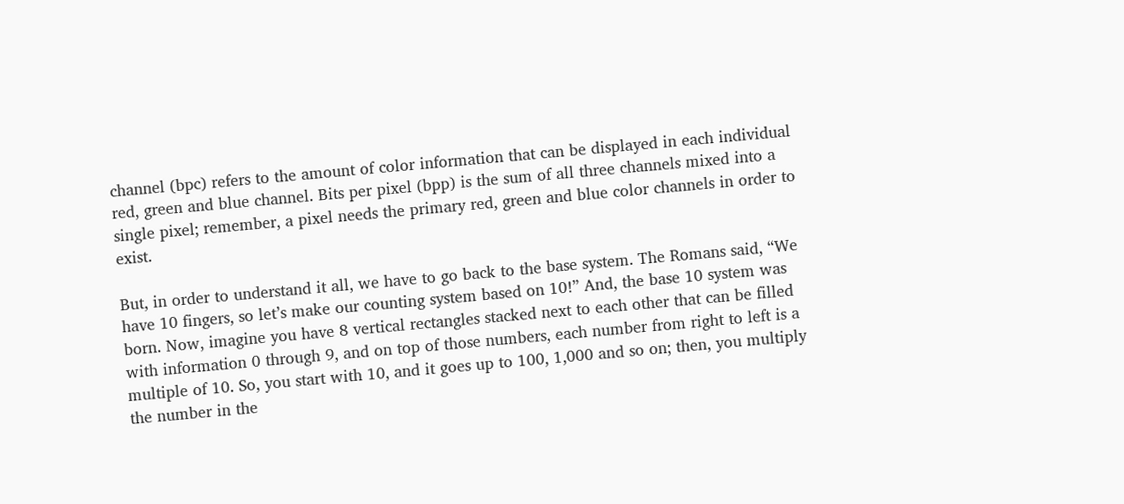channel (bpc) refers to the amount of color information that can be displayed in each individual red, green and blue channel. Bits per pixel (bpp) is the sum of all three channels mixed into a single pixel; remember, a pixel needs the primary red, green and blue color channels in order to exist.

But, in order to understand it all, we have to go back to the base system. The Romans said, “We have 10 fingers, so let’s make our counting system based on 10!” And, the base 10 system was born. Now, imagine you have 8 vertical rectangles stacked next to each other that can be filled with information 0 through 9, and on top of those numbers, each number from right to left is a multiple of 10. So, you start with 10, and it goes up to 100, 1,000 and so on; then, you multiply the number in the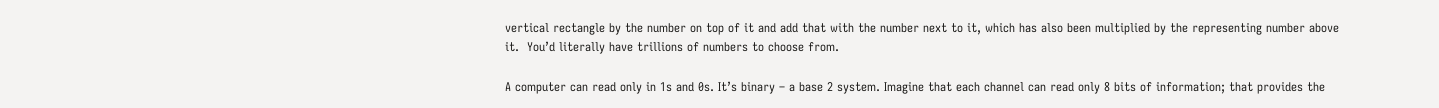vertical rectangle by the number on top of it and add that with the number next to it, which has also been multiplied by the representing number above it.  You’d literally have trillions of numbers to choose from.

A computer can read only in 1s and 0s. It’s binary – a base 2 system. Imagine that each channel can read only 8 bits of information; that provides the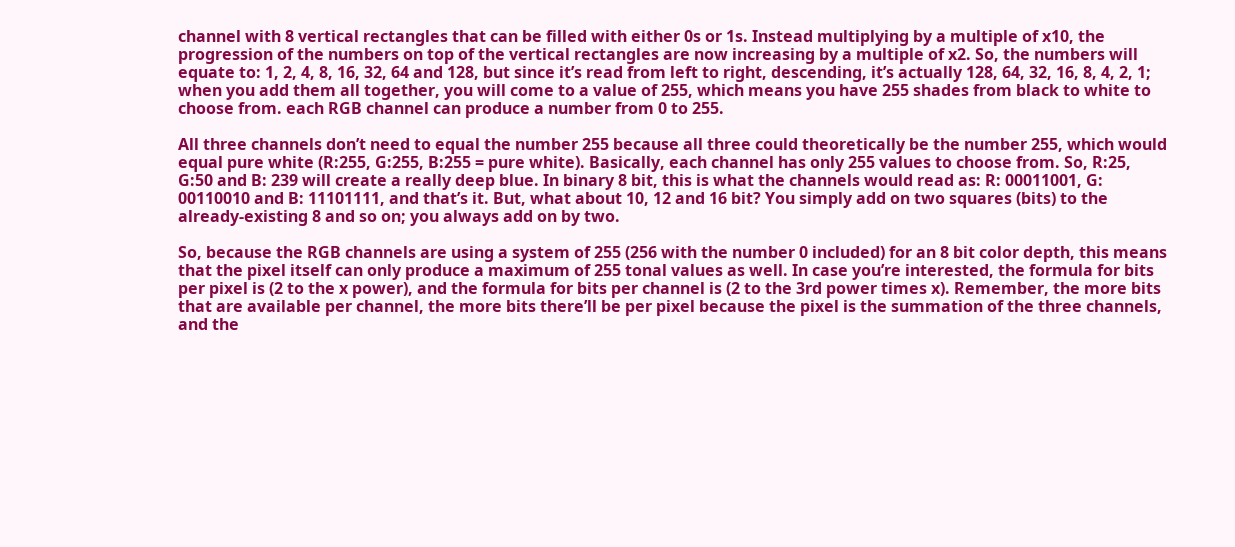channel with 8 vertical rectangles that can be filled with either 0s or 1s. Instead multiplying by a multiple of x10, the progression of the numbers on top of the vertical rectangles are now increasing by a multiple of x2. So, the numbers will equate to: 1, 2, 4, 8, 16, 32, 64 and 128, but since it’s read from left to right, descending, it’s actually 128, 64, 32, 16, 8, 4, 2, 1; when you add them all together, you will come to a value of 255, which means you have 255 shades from black to white to choose from. each RGB channel can produce a number from 0 to 255.

All three channels don’t need to equal the number 255 because all three could theoretically be the number 255, which would equal pure white (R:255, G:255, B:255 = pure white). Basically, each channel has only 255 values to choose from. So, R:25, G:50 and B: 239 will create a really deep blue. In binary 8 bit, this is what the channels would read as: R: 00011001, G: 00110010 and B: 11101111, and that’s it. But, what about 10, 12 and 16 bit? You simply add on two squares (bits) to the already-existing 8 and so on; you always add on by two.

So, because the RGB channels are using a system of 255 (256 with the number 0 included) for an 8 bit color depth, this means that the pixel itself can only produce a maximum of 255 tonal values as well. In case you’re interested, the formula for bits per pixel is (2 to the x power), and the formula for bits per channel is (2 to the 3rd power times x). Remember, the more bits that are available per channel, the more bits there’ll be per pixel because the pixel is the summation of the three channels, and the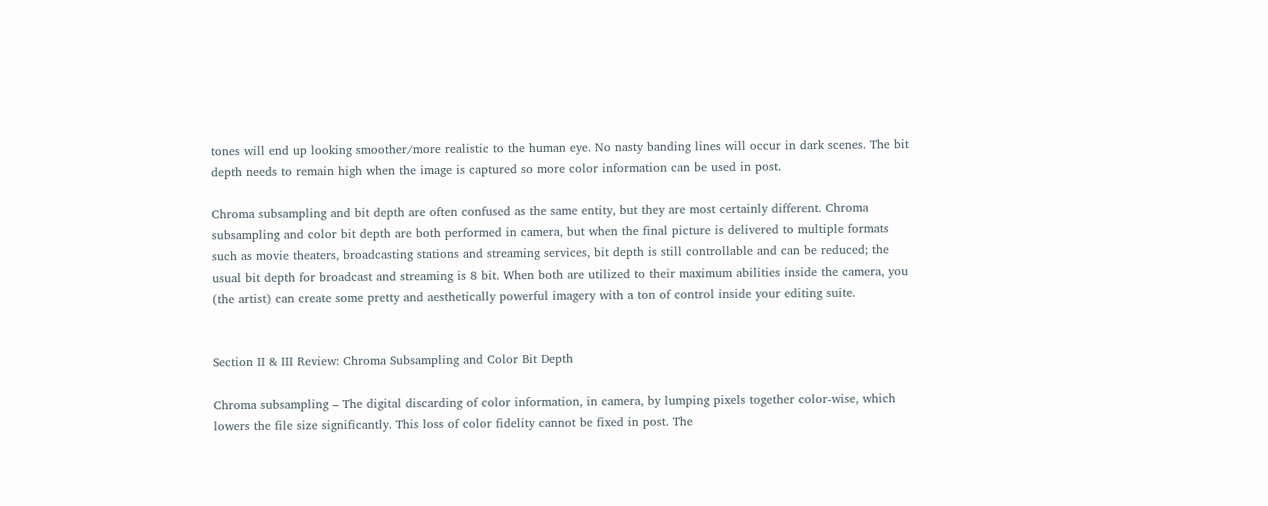tones will end up looking smoother/more realistic to the human eye. No nasty banding lines will occur in dark scenes. The bit depth needs to remain high when the image is captured so more color information can be used in post.

Chroma subsampling and bit depth are often confused as the same entity, but they are most certainly different. Chroma subsampling and color bit depth are both performed in camera, but when the final picture is delivered to multiple formats such as movie theaters, broadcasting stations and streaming services, bit depth is still controllable and can be reduced; the usual bit depth for broadcast and streaming is 8 bit. When both are utilized to their maximum abilities inside the camera, you (the artist) can create some pretty and aesthetically powerful imagery with a ton of control inside your editing suite.


Section II & III Review: Chroma Subsampling and Color Bit Depth

Chroma subsampling – The digital discarding of color information, in camera, by lumping pixels together color-wise, which lowers the file size significantly. This loss of color fidelity cannot be fixed in post. The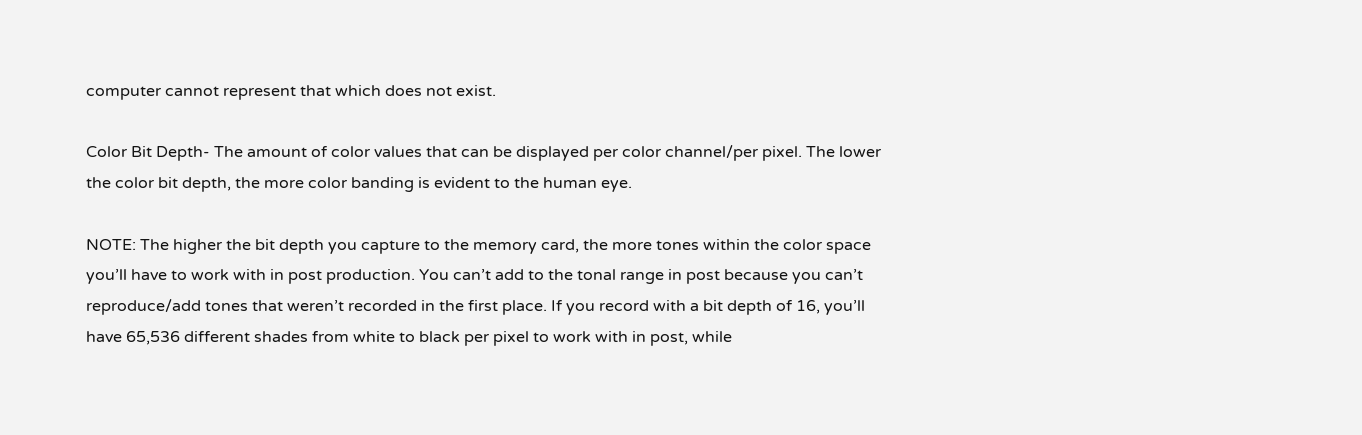computer cannot represent that which does not exist.

Color Bit Depth- The amount of color values that can be displayed per color channel/per pixel. The lower the color bit depth, the more color banding is evident to the human eye.

NOTE: The higher the bit depth you capture to the memory card, the more tones within the color space you’ll have to work with in post production. You can’t add to the tonal range in post because you can’t reproduce/add tones that weren’t recorded in the first place. If you record with a bit depth of 16, you’ll have 65,536 different shades from white to black per pixel to work with in post, while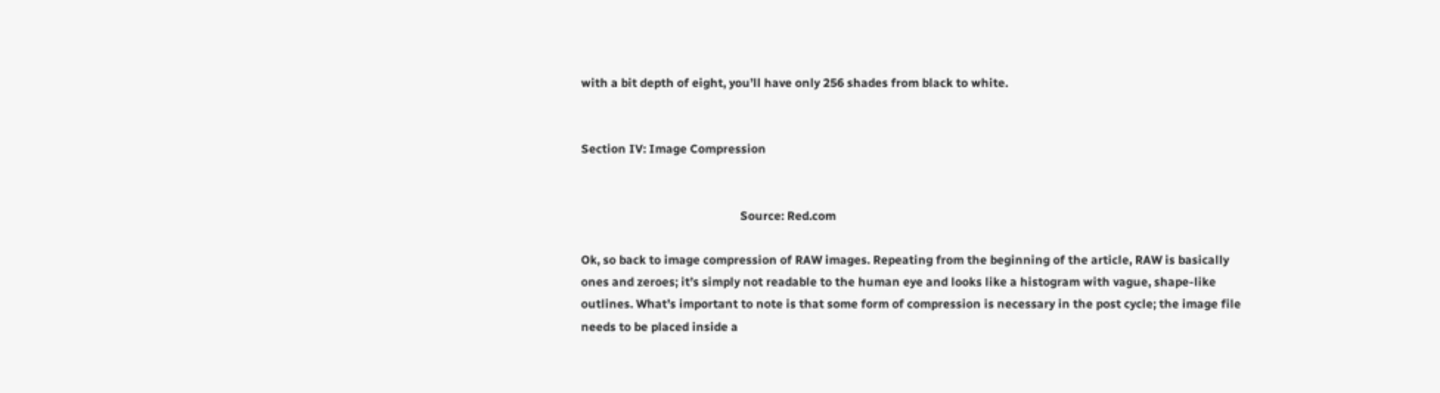with a bit depth of eight, you’ll have only 256 shades from black to white.


Section IV: Image Compression


                                                     Source: Red.com

Ok, so back to image compression of RAW images. Repeating from the beginning of the article, RAW is basically ones and zeroes; it’s simply not readable to the human eye and looks like a histogram with vague, shape-like outlines. What’s important to note is that some form of compression is necessary in the post cycle; the image file needs to be placed inside a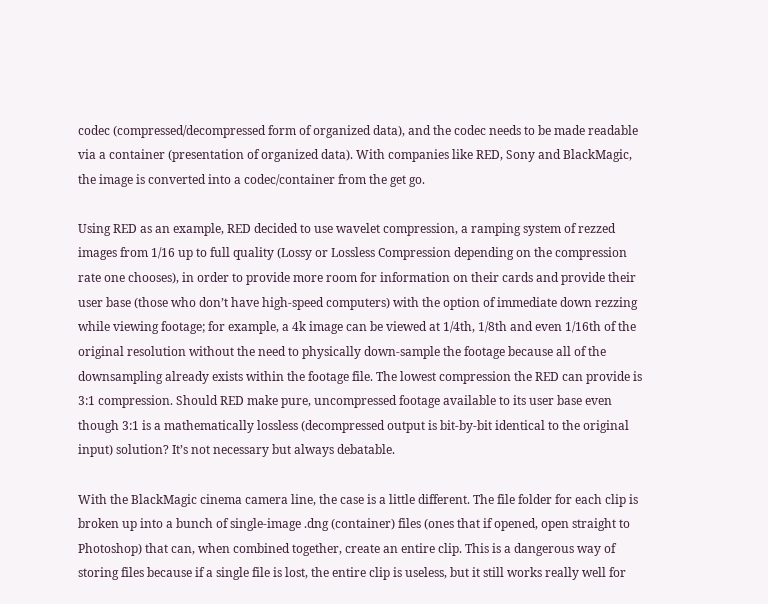codec (compressed/decompressed form of organized data), and the codec needs to be made readable via a container (presentation of organized data). With companies like RED, Sony and BlackMagic, the image is converted into a codec/container from the get go.

Using RED as an example, RED decided to use wavelet compression, a ramping system of rezzed images from 1/16 up to full quality (Lossy or Lossless Compression depending on the compression rate one chooses), in order to provide more room for information on their cards and provide their user base (those who don’t have high-speed computers) with the option of immediate down rezzing while viewing footage; for example, a 4k image can be viewed at 1/4th, 1/8th and even 1/16th of the original resolution without the need to physically down-sample the footage because all of the downsampling already exists within the footage file. The lowest compression the RED can provide is 3:1 compression. Should RED make pure, uncompressed footage available to its user base even though 3:1 is a mathematically lossless (decompressed output is bit-by-bit identical to the original input) solution? It’s not necessary but always debatable.

With the BlackMagic cinema camera line, the case is a little different. The file folder for each clip is broken up into a bunch of single-image .dng (container) files (ones that if opened, open straight to Photoshop) that can, when combined together, create an entire clip. This is a dangerous way of storing files because if a single file is lost, the entire clip is useless, but it still works really well for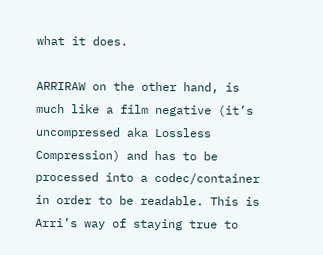what it does.

ARRIRAW on the other hand, is much like a film negative (it’s uncompressed aka Lossless Compression) and has to be processed into a codec/container in order to be readable. This is Arri’s way of staying true to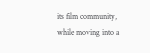its film community, while moving into a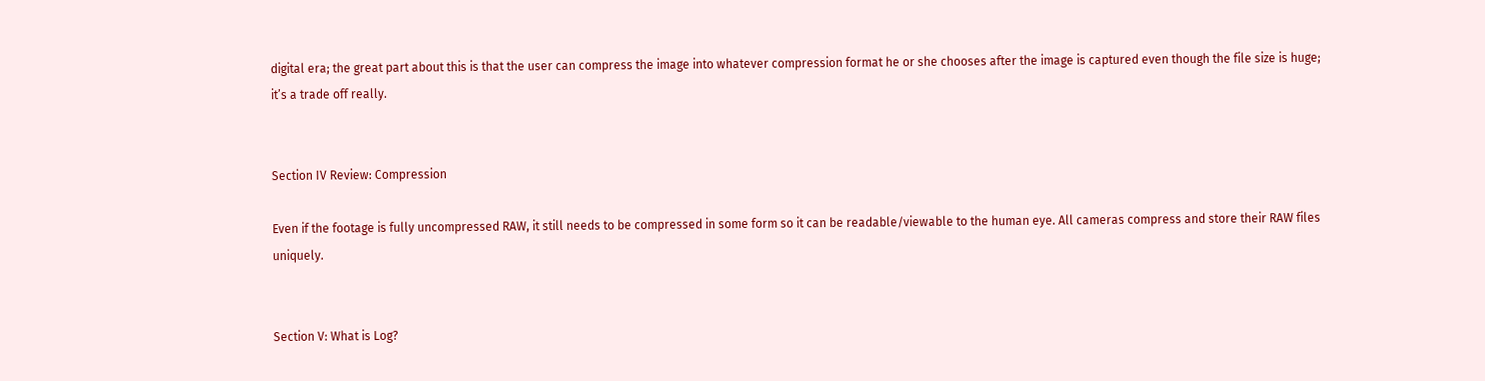digital era; the great part about this is that the user can compress the image into whatever compression format he or she chooses after the image is captured even though the file size is huge; it’s a trade off really.


Section IV Review: Compression

Even if the footage is fully uncompressed RAW, it still needs to be compressed in some form so it can be readable/viewable to the human eye. All cameras compress and store their RAW files uniquely.


Section V: What is Log?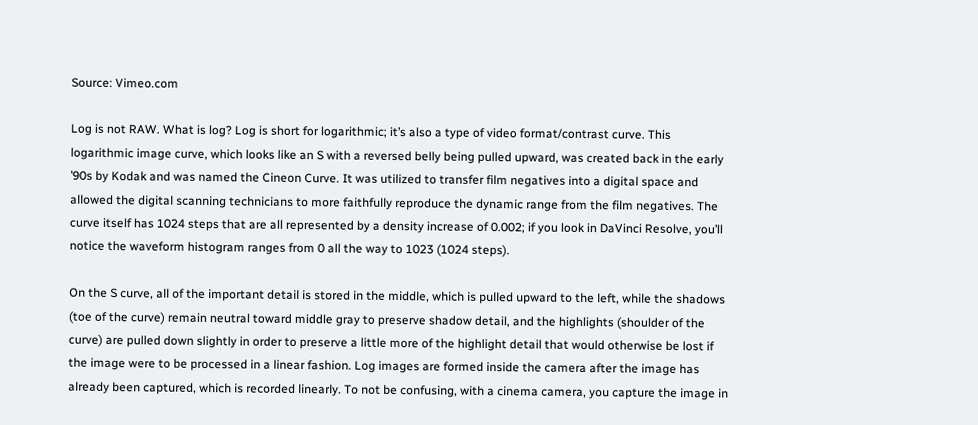Source: Vimeo.com

Log is not RAW. What is log? Log is short for logarithmic; it’s also a type of video format/contrast curve. This logarithmic image curve, which looks like an S with a reversed belly being pulled upward, was created back in the early ’90s by Kodak and was named the Cineon Curve. It was utilized to transfer film negatives into a digital space and allowed the digital scanning technicians to more faithfully reproduce the dynamic range from the film negatives. The curve itself has 1024 steps that are all represented by a density increase of 0.002; if you look in DaVinci Resolve, you’ll notice the waveform histogram ranges from 0 all the way to 1023 (1024 steps).

On the S curve, all of the important detail is stored in the middle, which is pulled upward to the left, while the shadows (toe of the curve) remain neutral toward middle gray to preserve shadow detail, and the highlights (shoulder of the curve) are pulled down slightly in order to preserve a little more of the highlight detail that would otherwise be lost if the image were to be processed in a linear fashion. Log images are formed inside the camera after the image has already been captured, which is recorded linearly. To not be confusing, with a cinema camera, you capture the image in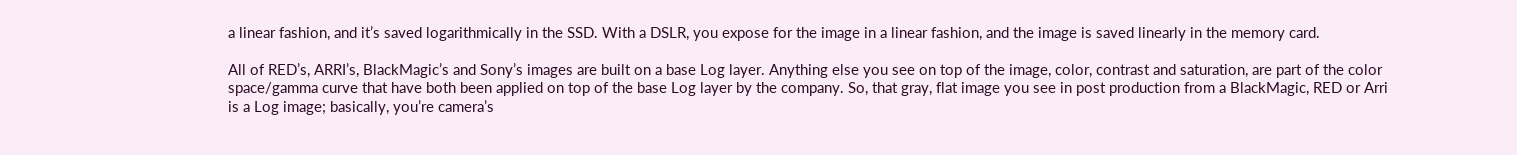a linear fashion, and it’s saved logarithmically in the SSD. With a DSLR, you expose for the image in a linear fashion, and the image is saved linearly in the memory card.

All of RED’s, ARRI’s, BlackMagic’s and Sony’s images are built on a base Log layer. Anything else you see on top of the image, color, contrast and saturation, are part of the color space/gamma curve that have both been applied on top of the base Log layer by the company. So, that gray, flat image you see in post production from a BlackMagic, RED or Arri is a Log image; basically, you’re camera’s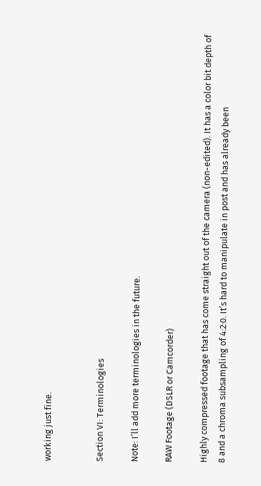working just fine.


Section VI: Terminologies

Note: I’ll add more terminologies in the future.

RAW Footage (DSLR or Camcorder)

Highly compressed footage that has come straight out of the camera (non-edited). It has a color bit depth of 8 and a chroma subsampling of 4:2:0. It’s hard to manipulate in post and has already been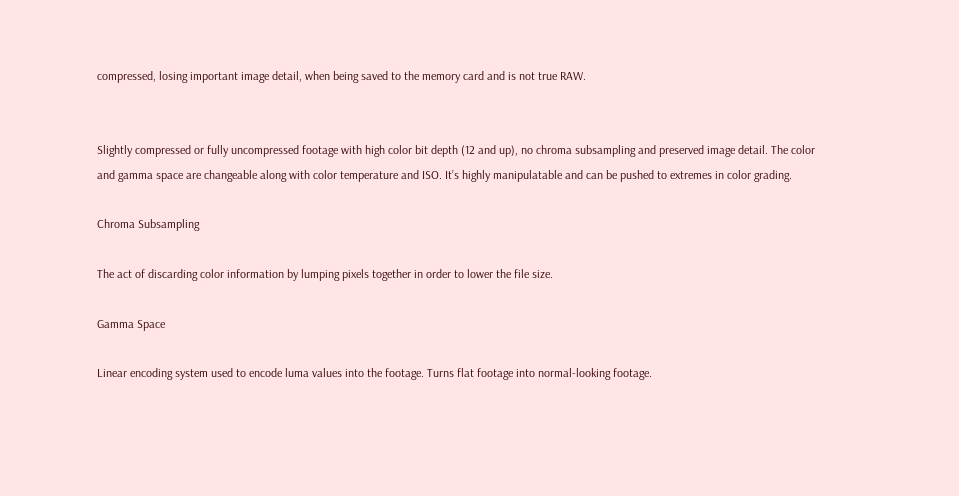compressed, losing important image detail, when being saved to the memory card and is not true RAW.


Slightly compressed or fully uncompressed footage with high color bit depth (12 and up), no chroma subsampling and preserved image detail. The color and gamma space are changeable along with color temperature and ISO. It’s highly manipulatable and can be pushed to extremes in color grading.

Chroma Subsampling

The act of discarding color information by lumping pixels together in order to lower the file size.

Gamma Space

Linear encoding system used to encode luma values into the footage. Turns flat footage into normal-looking footage.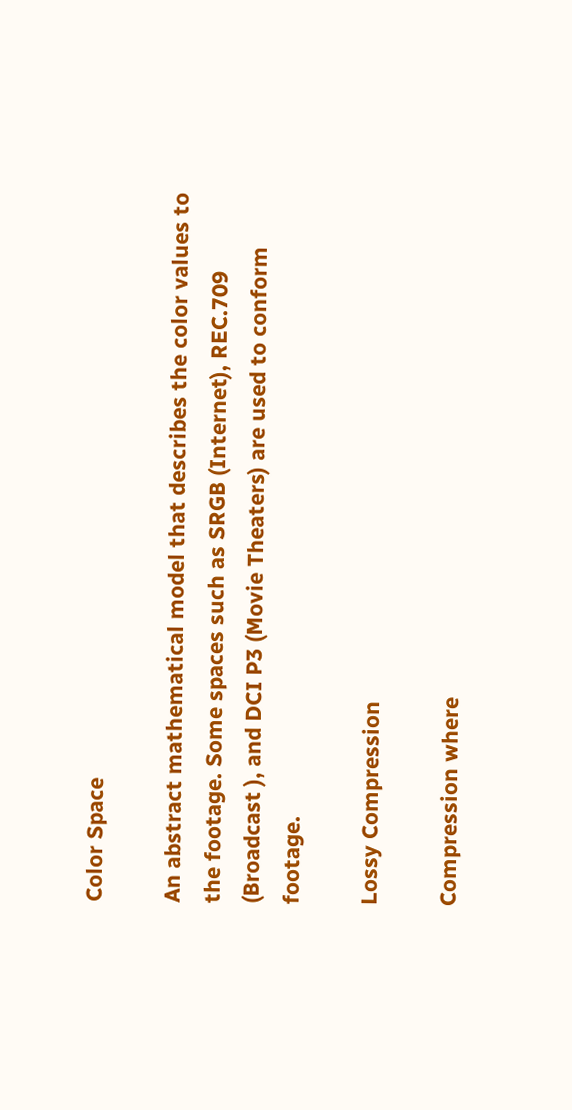Color Space

An abstract mathematical model that describes the color values to the footage. Some spaces such as SRGB (Internet), REC.709 (Broadcast ), and DCI P3 (Movie Theaters) are used to conform footage.

Lossy Compression

Compression where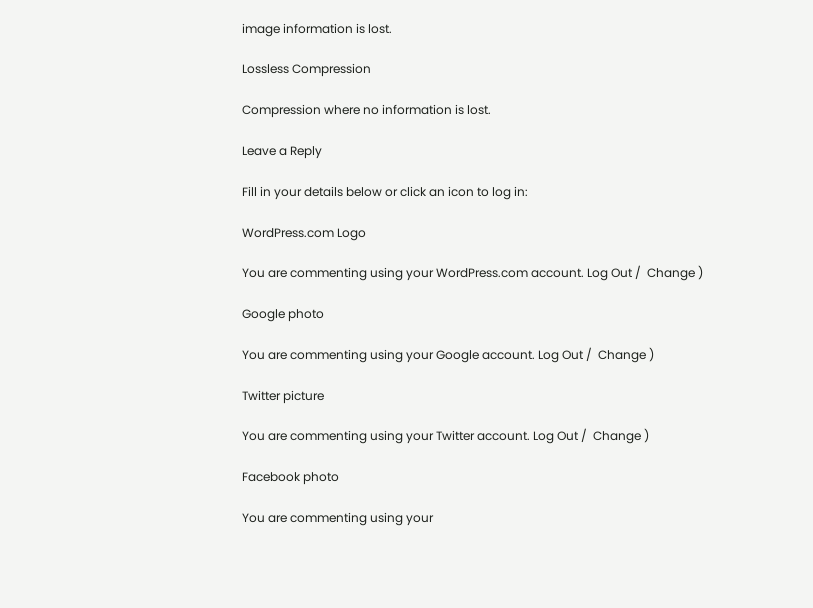image information is lost.

Lossless Compression

Compression where no information is lost.

Leave a Reply

Fill in your details below or click an icon to log in:

WordPress.com Logo

You are commenting using your WordPress.com account. Log Out /  Change )

Google photo

You are commenting using your Google account. Log Out /  Change )

Twitter picture

You are commenting using your Twitter account. Log Out /  Change )

Facebook photo

You are commenting using your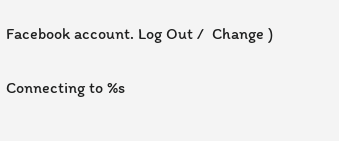Facebook account. Log Out /  Change )

Connecting to %s